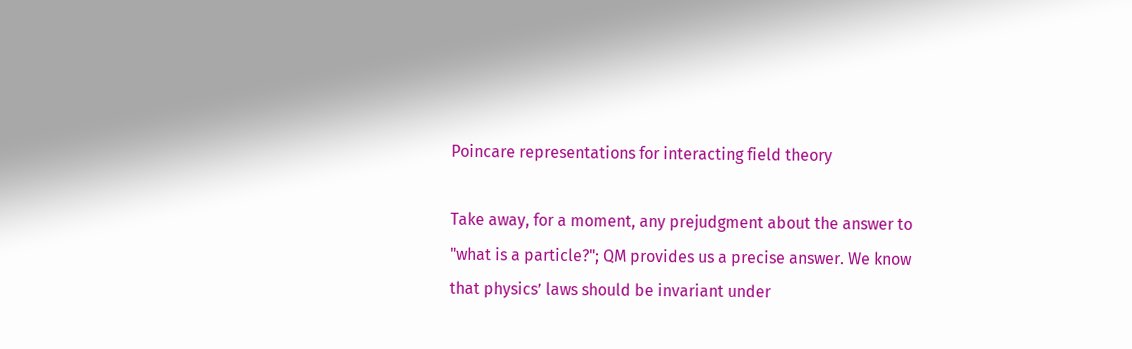Poincare representations for interacting field theory

Take away, for a moment, any prejudgment about the answer to "what is a particle?"; QM provides us a precise answer. We know that physics’ laws should be invariant under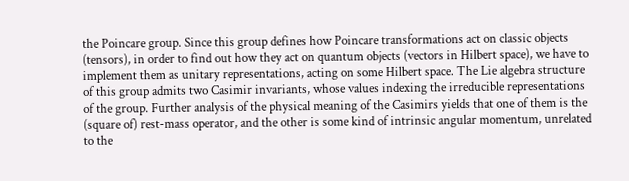the Poincare group. Since this group defines how Poincare transformations act on classic objects (tensors), in order to find out how they act on quantum objects (vectors in Hilbert space), we have to implement them as unitary representations, acting on some Hilbert space. The Lie algebra structure of this group admits two Casimir invariants, whose values indexing the irreducible representations of the group. Further analysis of the physical meaning of the Casimirs yields that one of them is the (square of) rest-mass operator, and the other is some kind of intrinsic angular momentum, unrelated to the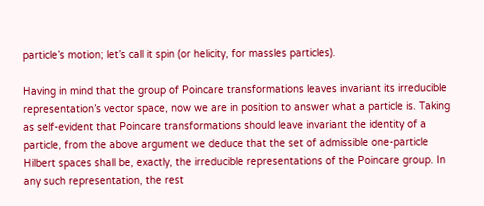particle’s motion; let’s call it spin (or helicity, for massles particles).

Having in mind that the group of Poincare transformations leaves invariant its irreducible representation’s vector space, now we are in position to answer what a particle is. Taking as self-evident that Poincare transformations should leave invariant the identity of a particle, from the above argument we deduce that the set of admissible one-particle Hilbert spaces shall be, exactly, the irreducible representations of the Poincare group. In any such representation, the rest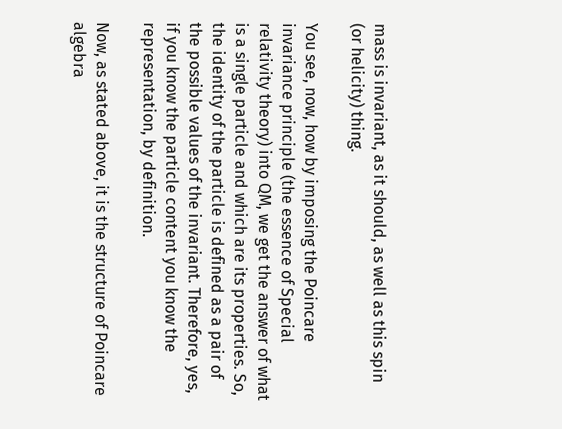mass is invariant, as it should, as well as this spin (or helicity) thing.

You see, now, how by imposing the Poincare invariance principle (the essence of Special relativity theory) into QM, we get the answer of what is a single particle and which are its properties. So, the identity of the particle is defined as a pair of the possible values of the invariant. Therefore, yes, if you know the particle content you know the representation, by definition.

Now, as stated above, it is the structure of Poincare algebra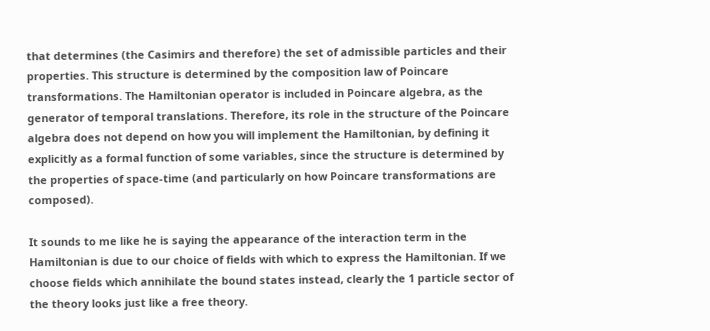that determines (the Casimirs and therefore) the set of admissible particles and their properties. This structure is determined by the composition law of Poincare transformations. The Hamiltonian operator is included in Poincare algebra, as the generator of temporal translations. Therefore, its role in the structure of the Poincare algebra does not depend on how you will implement the Hamiltonian, by defining it explicitly as a formal function of some variables, since the structure is determined by the properties of space-time (and particularly on how Poincare transformations are composed).

It sounds to me like he is saying the appearance of the interaction term in the Hamiltonian is due to our choice of fields with which to express the Hamiltonian. If we choose fields which annihilate the bound states instead, clearly the 1 particle sector of the theory looks just like a free theory.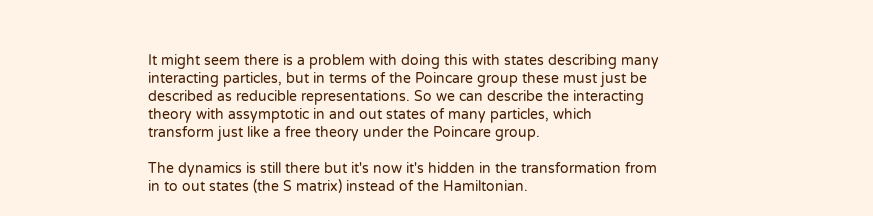It might seem there is a problem with doing this with states describing many interacting particles, but in terms of the Poincare group these must just be described as reducible representations. So we can describe the interacting theory with assymptotic in and out states of many particles, which transform just like a free theory under the Poincare group.

The dynamics is still there but it's now it's hidden in the transformation from in to out states (the S matrix) instead of the Hamiltonian.